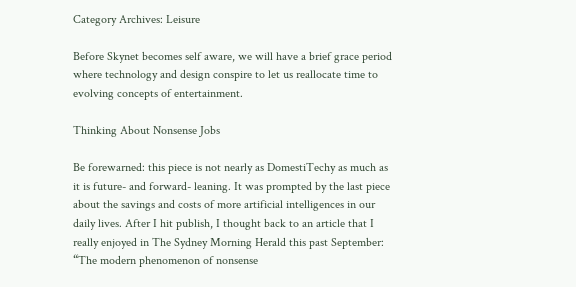Category Archives: Leisure

Before Skynet becomes self aware, we will have a brief grace period where technology and design conspire to let us reallocate time to evolving concepts of entertainment.

Thinking About Nonsense Jobs

Be forewarned: this piece is not nearly as DomestiTechy as much as it is future- and forward- leaning. It was prompted by the last piece about the savings and costs of more artificial intelligences in our daily lives. After I hit publish, I thought back to an article that I really enjoyed in The Sydney Morning Herald this past September: “The modern phenomenon of nonsense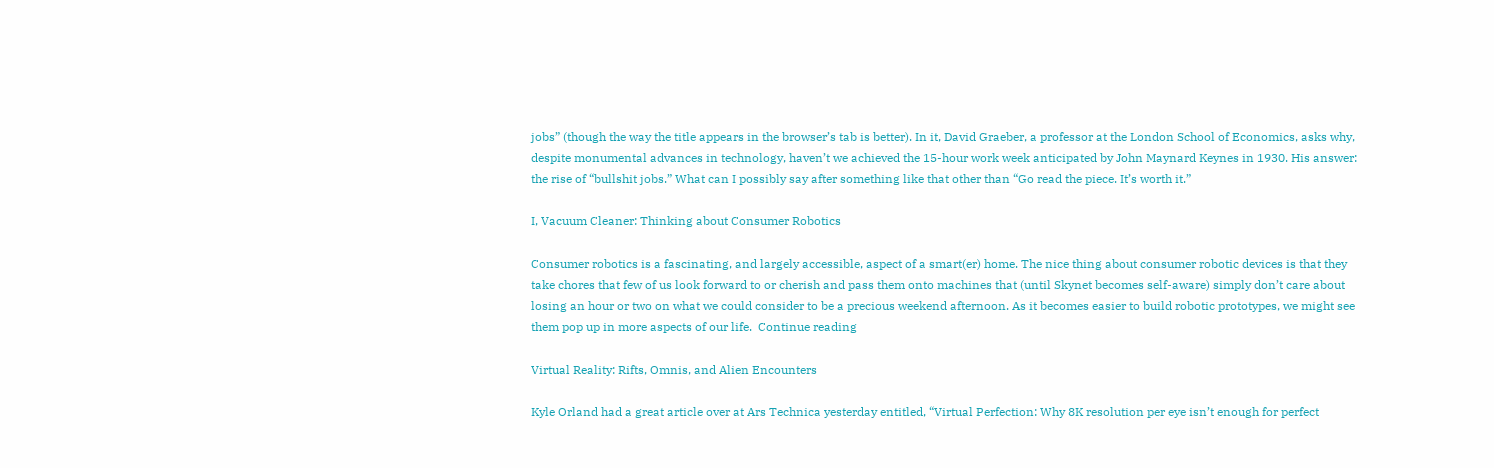jobs” (though the way the title appears in the browser’s tab is better). In it, David Graeber, a professor at the London School of Economics, asks why, despite monumental advances in technology, haven’t we achieved the 15-hour work week anticipated by John Maynard Keynes in 1930. His answer: the rise of “bullshit jobs.” What can I possibly say after something like that other than “Go read the piece. It’s worth it.”

I, Vacuum Cleaner: Thinking about Consumer Robotics

Consumer robotics is a fascinating, and largely accessible, aspect of a smart(er) home. The nice thing about consumer robotic devices is that they take chores that few of us look forward to or cherish and pass them onto machines that (until Skynet becomes self-aware) simply don’t care about losing an hour or two on what we could consider to be a precious weekend afternoon. As it becomes easier to build robotic prototypes, we might see them pop up in more aspects of our life.  Continue reading

Virtual Reality: Rifts, Omnis, and Alien Encounters

Kyle Orland had a great article over at Ars Technica yesterday entitled, “Virtual Perfection: Why 8K resolution per eye isn’t enough for perfect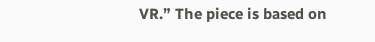VR.” The piece is based on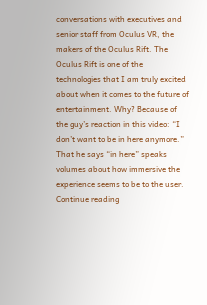conversations with executives and senior staff from Oculus VR, the makers of the Oculus Rift. The Oculus Rift is one of the technologies that I am truly excited about when it comes to the future of entertainment. Why? Because of the guy’s reaction in this video: “I don’t want to be in here anymore.” That he says “in here” speaks volumes about how immersive the experience seems to be to the user. Continue reading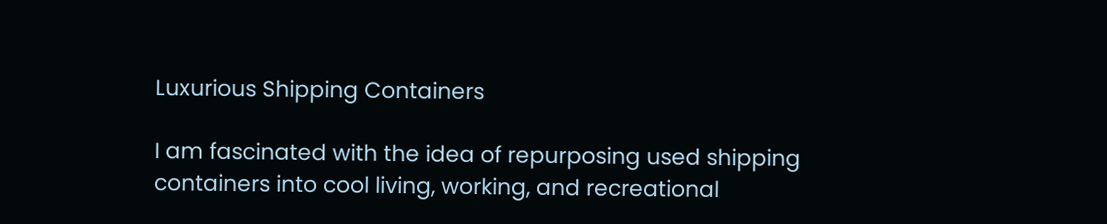Luxurious Shipping Containers

I am fascinated with the idea of repurposing used shipping containers into cool living, working, and recreational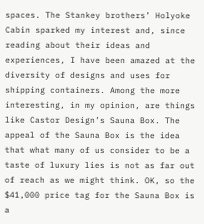spaces. The Stankey brothers’ Holyoke Cabin sparked my interest and, since reading about their ideas and experiences, I have been amazed at the diversity of designs and uses for shipping containers. Among the more interesting, in my opinion, are things like Castor Design’s Sauna Box. The appeal of the Sauna Box is the idea that what many of us consider to be a taste of luxury lies is not as far out of reach as we might think. OK, so the $41,000 price tag for the Sauna Box is a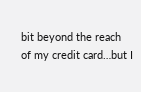bit beyond the reach of my credit card…but I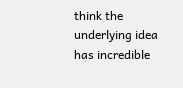think the underlying idea has incredible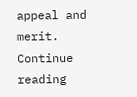appeal and merit. Continue reading